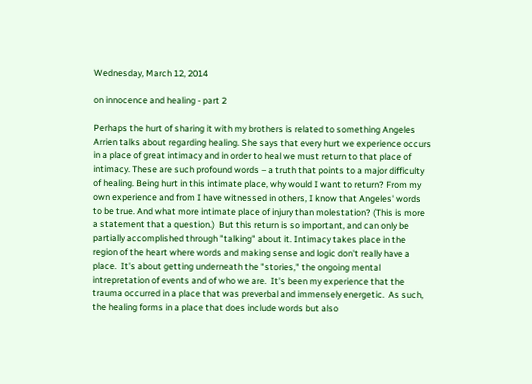Wednesday, March 12, 2014

on innocence and healing - part 2

Perhaps the hurt of sharing it with my brothers is related to something Angeles Arrien talks about regarding healing. She says that every hurt we experience occurs in a place of great intimacy and in order to heal we must return to that place of intimacy. These are such profound words – a truth that points to a major difficulty of healing. Being hurt in this intimate place, why would I want to return? From my own experience and from I have witnessed in others, I know that Angeles' words to be true. And what more intimate place of injury than molestation? (This is more a statement that a question.)  But this return is so important, and can only be partially accomplished through "talking" about it. Intimacy takes place in the region of the heart where words and making sense and logic don't really have a place.  It's about getting underneath the "stories," the ongoing mental intrepretation of events and of who we are.  It's been my experience that the trauma occurred in a place that was preverbal and immensely energetic.  As such, the healing forms in a place that does include words but also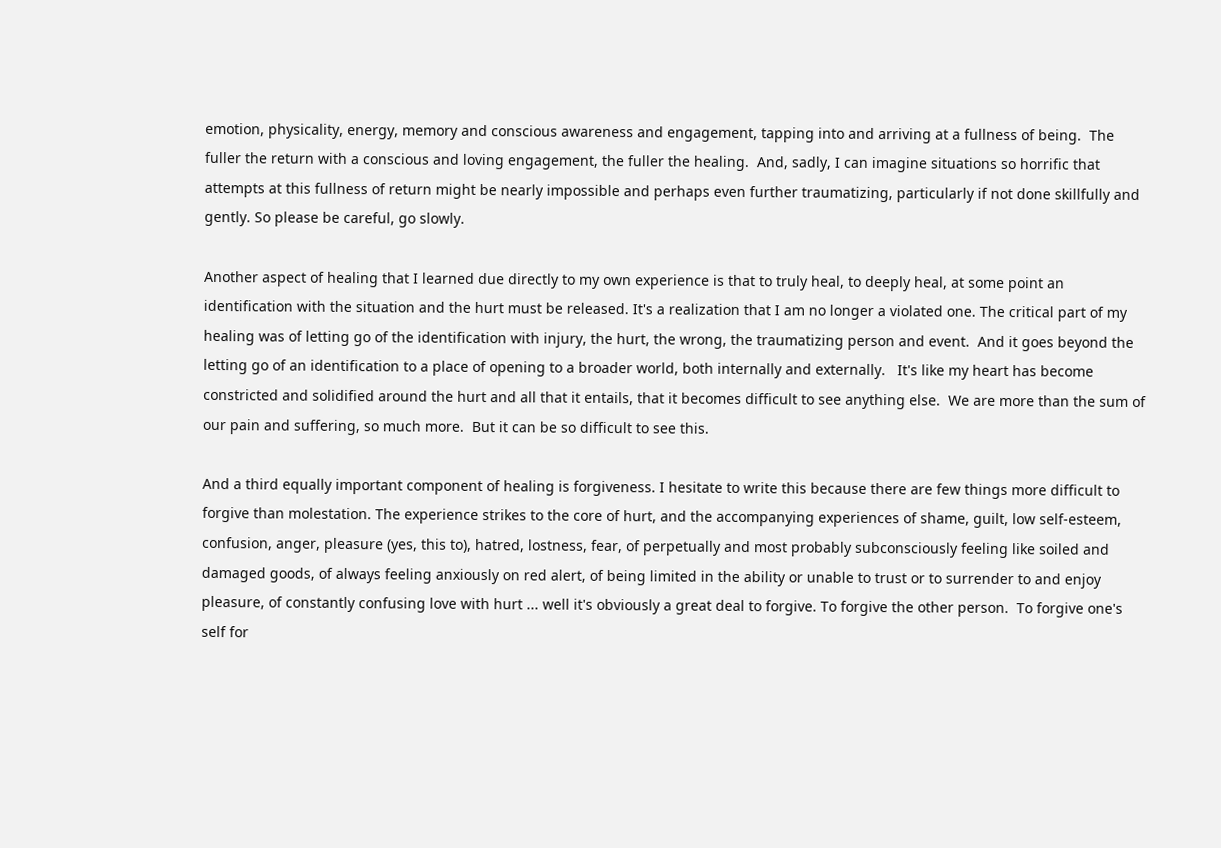emotion, physicality, energy, memory and conscious awareness and engagement, tapping into and arriving at a fullness of being.  The fuller the return with a conscious and loving engagement, the fuller the healing.  And, sadly, I can imagine situations so horrific that attempts at this fullness of return might be nearly impossible and perhaps even further traumatizing, particularly if not done skillfully and gently. So please be careful, go slowly.

Another aspect of healing that I learned due directly to my own experience is that to truly heal, to deeply heal, at some point an identification with the situation and the hurt must be released. It's a realization that I am no longer a violated one. The critical part of my healing was of letting go of the identification with injury, the hurt, the wrong, the traumatizing person and event.  And it goes beyond the letting go of an identification to a place of opening to a broader world, both internally and externally.   It's like my heart has become constricted and solidified around the hurt and all that it entails, that it becomes difficult to see anything else.  We are more than the sum of our pain and suffering, so much more.  But it can be so difficult to see this.

And a third equally important component of healing is forgiveness. I hesitate to write this because there are few things more difficult to forgive than molestation. The experience strikes to the core of hurt, and the accompanying experiences of shame, guilt, low self-esteem, confusion, anger, pleasure (yes, this to), hatred, lostness, fear, of perpetually and most probably subconsciously feeling like soiled and damaged goods, of always feeling anxiously on red alert, of being limited in the ability or unable to trust or to surrender to and enjoy pleasure, of constantly confusing love with hurt ... well it's obviously a great deal to forgive. To forgive the other person.  To forgive one's self for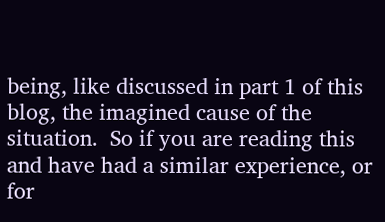being, like discussed in part 1 of this blog, the imagined cause of the situation.  So if you are reading this and have had a similar experience, or for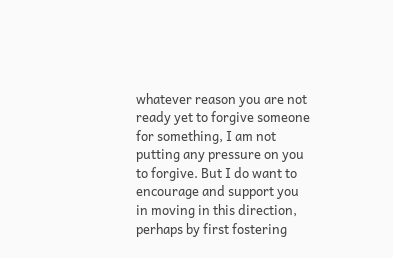whatever reason you are not ready yet to forgive someone for something, I am not putting any pressure on you to forgive. But I do want to encourage and support you in moving in this direction, perhaps by first fostering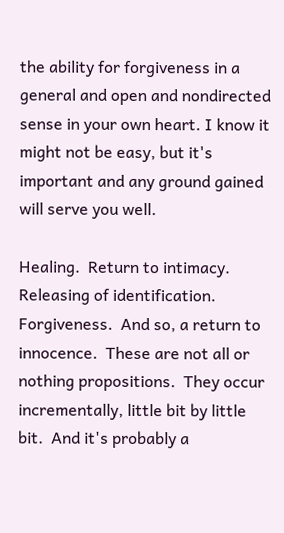the ability for forgiveness in a general and open and nondirected sense in your own heart. I know it might not be easy, but it's important and any ground gained will serve you well.

Healing.  Return to intimacy.  Releasing of identification.  Forgiveness.  And so, a return to innocence.  These are not all or nothing propositions.  They occur incrementally, little bit by little bit.  And it's probably a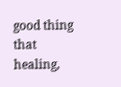good thing that healing,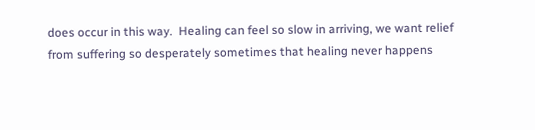does occur in this way.  Healing can feel so slow in arriving, we want relief from suffering so desperately sometimes that healing never happens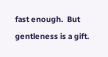fast enough.  But gentleness is a gift.